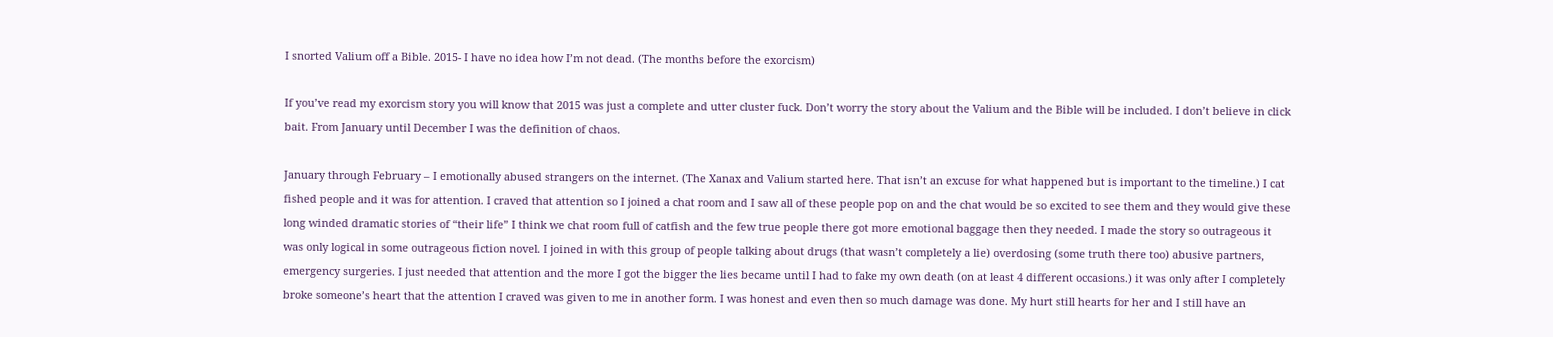I snorted Valium off a Bible. 2015- I have no idea how I’m not dead. (The months before the exorcism)

If you’ve read my exorcism story you will know that 2015 was just a complete and utter cluster fuck. Don’t worry the story about the Valium and the Bible will be included. I don’t believe in click bait. From January until December I was the definition of chaos.

January through February – I emotionally abused strangers on the internet. (The Xanax and Valium started here. That isn’t an excuse for what happened but is important to the timeline.) I cat fished people and it was for attention. I craved that attention so I joined a chat room and I saw all of these people pop on and the chat would be so excited to see them and they would give these long winded dramatic stories of “their life” I think we chat room full of catfish and the few true people there got more emotional baggage then they needed. I made the story so outrageous it was only logical in some outrageous fiction novel. I joined in with this group of people talking about drugs (that wasn’t completely a lie) overdosing (some truth there too) abusive partners, emergency surgeries. I just needed that attention and the more I got the bigger the lies became until I had to fake my own death (on at least 4 different occasions.) it was only after I completely broke someone’s heart that the attention I craved was given to me in another form. I was honest and even then so much damage was done. My hurt still hearts for her and I still have an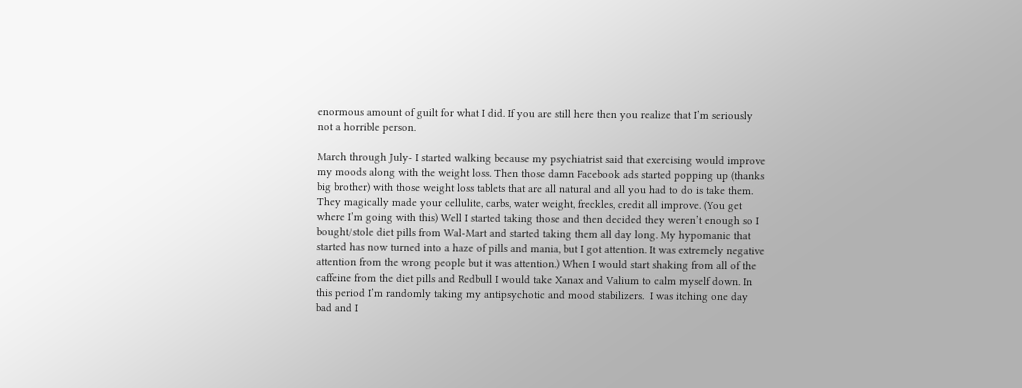enormous amount of guilt for what I did. If you are still here then you realize that I’m seriously not a horrible person.

March through July- I started walking because my psychiatrist said that exercising would improve my moods along with the weight loss. Then those damn Facebook ads started popping up (thanks big brother) with those weight loss tablets that are all natural and all you had to do is take them. They magically made your cellulite, carbs, water weight, freckles, credit all improve. (You get where I’m going with this) Well I started taking those and then decided they weren’t enough so I bought/stole diet pills from Wal-Mart and started taking them all day long. My hypomanic that started has now turned into a haze of pills and mania, but I got attention. It was extremely negative attention from the wrong people but it was attention.) When I would start shaking from all of the caffeine from the diet pills and Redbull I would take Xanax and Valium to calm myself down. In this period I’m randomly taking my antipsychotic and mood stabilizers.  I was itching one day bad and I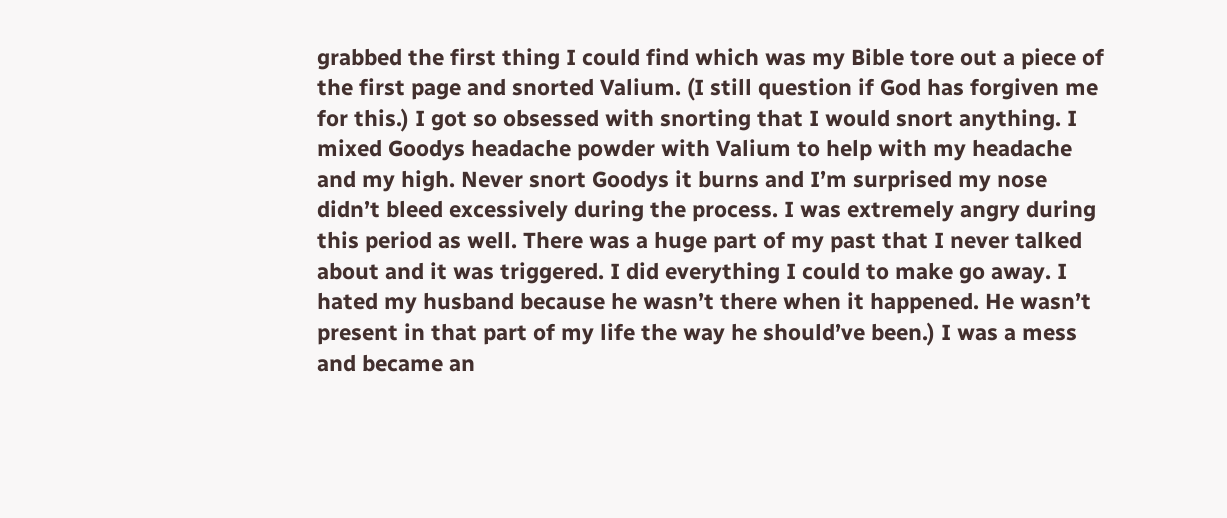grabbed the first thing I could find which was my Bible tore out a piece of the first page and snorted Valium. (I still question if God has forgiven me for this.) I got so obsessed with snorting that I would snort anything. I mixed Goodys headache powder with Valium to help with my headache and my high. Never snort Goodys it burns and I’m surprised my nose didn’t bleed excessively during the process. I was extremely angry during this period as well. There was a huge part of my past that I never talked about and it was triggered. I did everything I could to make go away. I hated my husband because he wasn’t there when it happened. He wasn’t present in that part of my life the way he should’ve been.) I was a mess and became an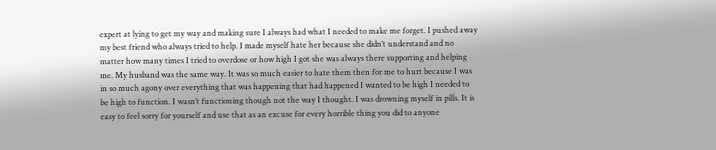expert at lying to get my way and making sure I always had what I needed to make me forget. I pushed away my best friend who always tried to help. I made myself hate her because she didn’t understand and no matter how many times I tried to overdose or how high I got she was always there supporting and helping me. My husband was the same way. It was so much easier to hate them then for me to hurt because I was in so much agony over everything that was happening that had happened I wanted to be high I needed to be high to function. I wasn’t functioning though not the way I thought. I was drowning myself in pills. It is easy to feel sorry for yourself and use that as an excuse for every horrible thing you did to anyone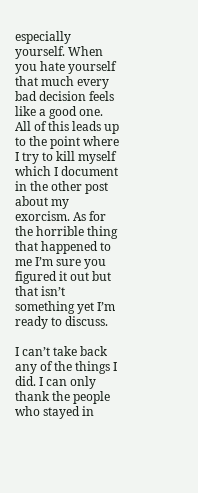especially yourself. When you hate yourself that much every bad decision feels like a good one. All of this leads up to the point where I try to kill myself which I document in the other post about my exorcism. As for the horrible thing that happened to me I’m sure you figured it out but that isn’t something yet I’m ready to discuss.

I can’t take back any of the things I did. I can only thank the people who stayed in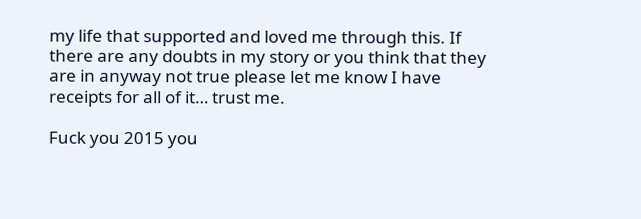my life that supported and loved me through this. If there are any doubts in my story or you think that they are in anyway not true please let me know I have receipts for all of it… trust me.

Fuck you 2015 you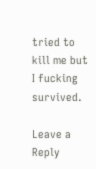tried to kill me but I fucking survived.

Leave a Reply